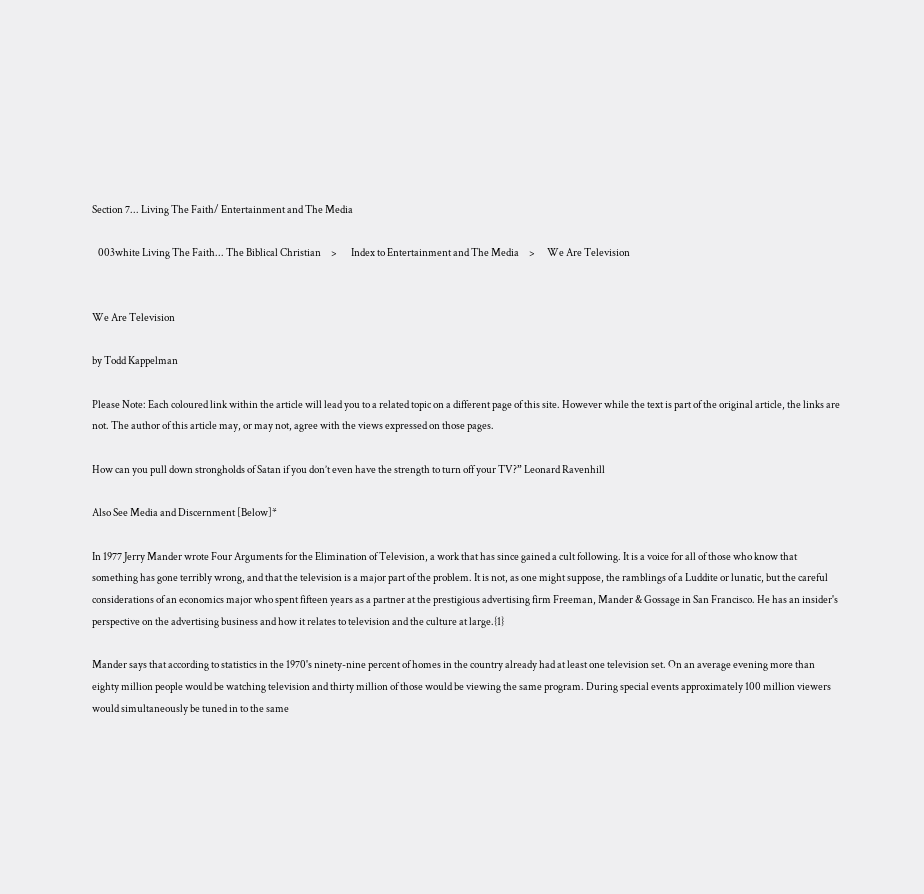Section 7... Living The Faith/ Entertainment and The Media

   003white Living The Faith... The Biblical Christian     >       Index to Entertainment and The Media     >      We Are Television


We Are Television

by Todd Kappelman

Please Note: Each coloured link within the article will lead you to a related topic on a different page of this site. However while the text is part of the original article, the links are not. The author of this article may, or may not, agree with the views expressed on those pages.

How can you pull down strongholds of Satan if you don’t even have the strength to turn off your TV?” Leonard Ravenhill

Also See Media and Discernment [Below]*

In 1977 Jerry Mander wrote Four Arguments for the Elimination of Television, a work that has since gained a cult following. It is a voice for all of those who know that something has gone terribly wrong, and that the television is a major part of the problem. It is not, as one might suppose, the ramblings of a Luddite or lunatic, but the careful considerations of an economics major who spent fifteen years as a partner at the prestigious advertising firm Freeman, Mander & Gossage in San Francisco. He has an insider's perspective on the advertising business and how it relates to television and the culture at large.{1}

Mander says that according to statistics in the 1970's ninety-nine percent of homes in the country already had at least one television set. On an average evening more than eighty million people would be watching television and thirty million of those would be viewing the same program. During special events approximately 100 million viewers would simultaneously be tuned in to the same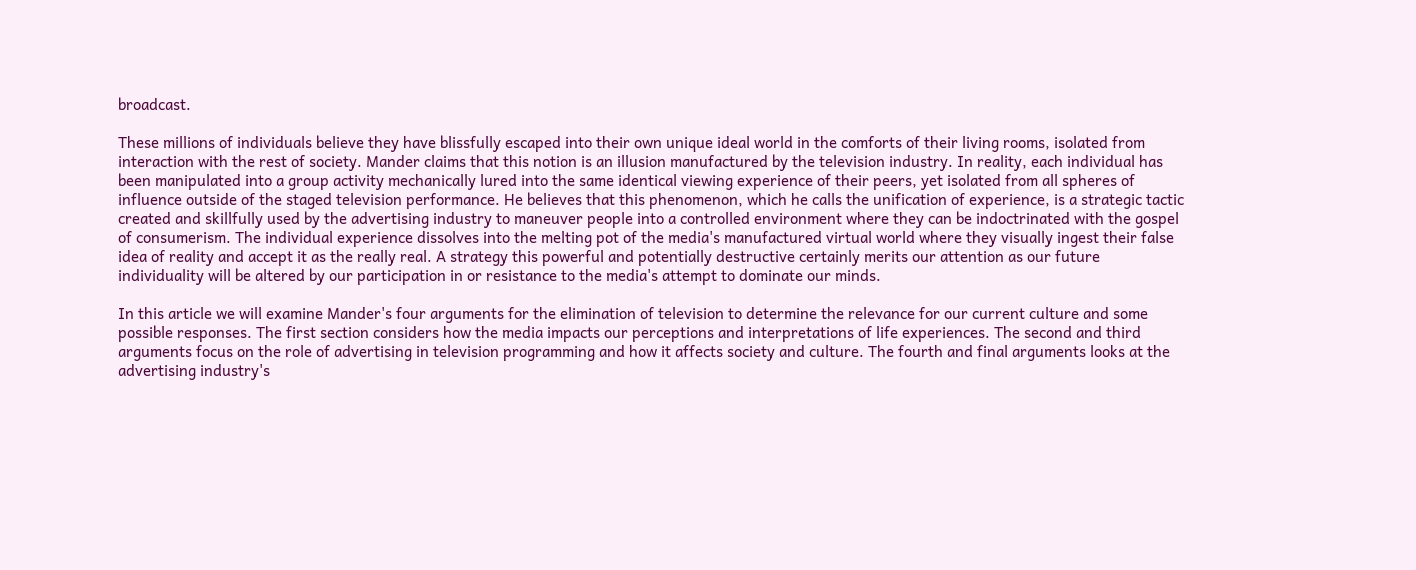broadcast.

These millions of individuals believe they have blissfully escaped into their own unique ideal world in the comforts of their living rooms, isolated from interaction with the rest of society. Mander claims that this notion is an illusion manufactured by the television industry. In reality, each individual has been manipulated into a group activity mechanically lured into the same identical viewing experience of their peers, yet isolated from all spheres of influence outside of the staged television performance. He believes that this phenomenon, which he calls the unification of experience, is a strategic tactic created and skillfully used by the advertising industry to maneuver people into a controlled environment where they can be indoctrinated with the gospel of consumerism. The individual experience dissolves into the melting pot of the media's manufactured virtual world where they visually ingest their false idea of reality and accept it as the really real. A strategy this powerful and potentially destructive certainly merits our attention as our future individuality will be altered by our participation in or resistance to the media's attempt to dominate our minds.

In this article we will examine Mander's four arguments for the elimination of television to determine the relevance for our current culture and some possible responses. The first section considers how the media impacts our perceptions and interpretations of life experiences. The second and third arguments focus on the role of advertising in television programming and how it affects society and culture. The fourth and final arguments looks at the advertising industry's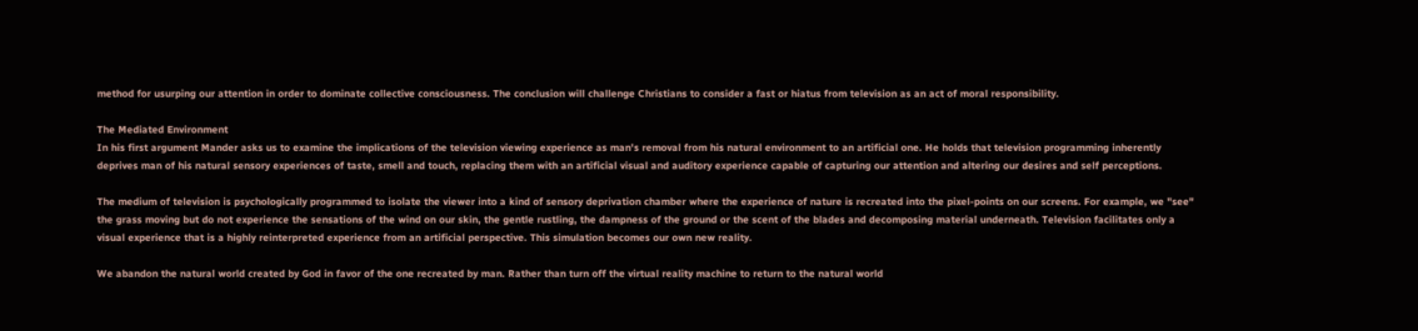method for usurping our attention in order to dominate collective consciousness. The conclusion will challenge Christians to consider a fast or hiatus from television as an act of moral responsibility.

The Mediated Environment
In his first argument Mander asks us to examine the implications of the television viewing experience as man's removal from his natural environment to an artificial one. He holds that television programming inherently deprives man of his natural sensory experiences of taste, smell and touch, replacing them with an artificial visual and auditory experience capable of capturing our attention and altering our desires and self perceptions.

The medium of television is psychologically programmed to isolate the viewer into a kind of sensory deprivation chamber where the experience of nature is recreated into the pixel-points on our screens. For example, we "see" the grass moving but do not experience the sensations of the wind on our skin, the gentle rustling, the dampness of the ground or the scent of the blades and decomposing material underneath. Television facilitates only a visual experience that is a highly reinterpreted experience from an artificial perspective. This simulation becomes our own new reality.

We abandon the natural world created by God in favor of the one recreated by man. Rather than turn off the virtual reality machine to return to the natural world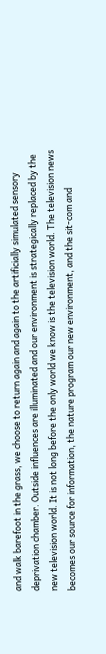and walk barefoot in the grass, we choose to return again and again to the artificially simulated sensory deprivation chamber. Outside influences are illuminated and our environment is strategically replaced by the new television world. It is not long before the only world we know is the television world. The television news becomes our source for information, the nature program our new environment, and the sit-com and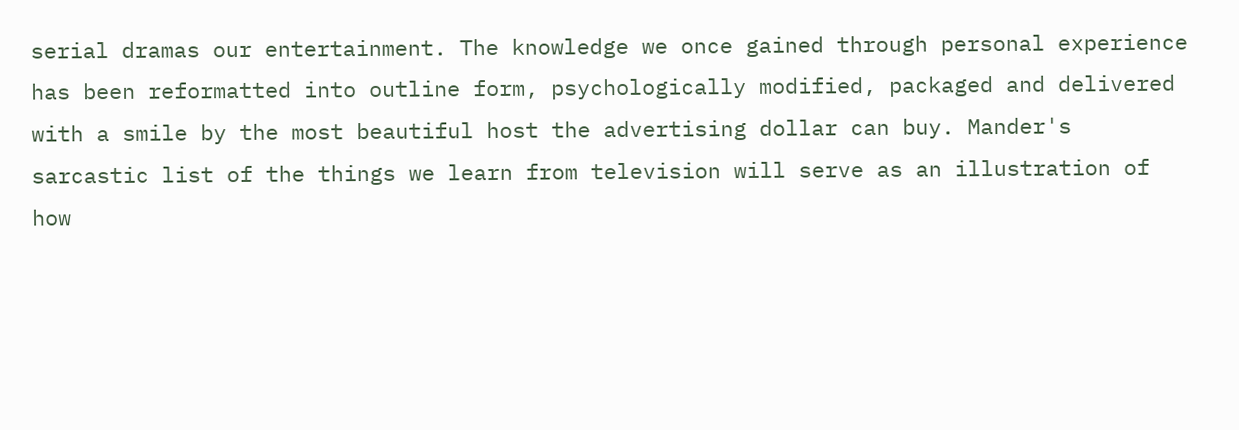serial dramas our entertainment. The knowledge we once gained through personal experience has been reformatted into outline form, psychologically modified, packaged and delivered with a smile by the most beautiful host the advertising dollar can buy. Mander's sarcastic list of the things we learn from television will serve as an illustration of how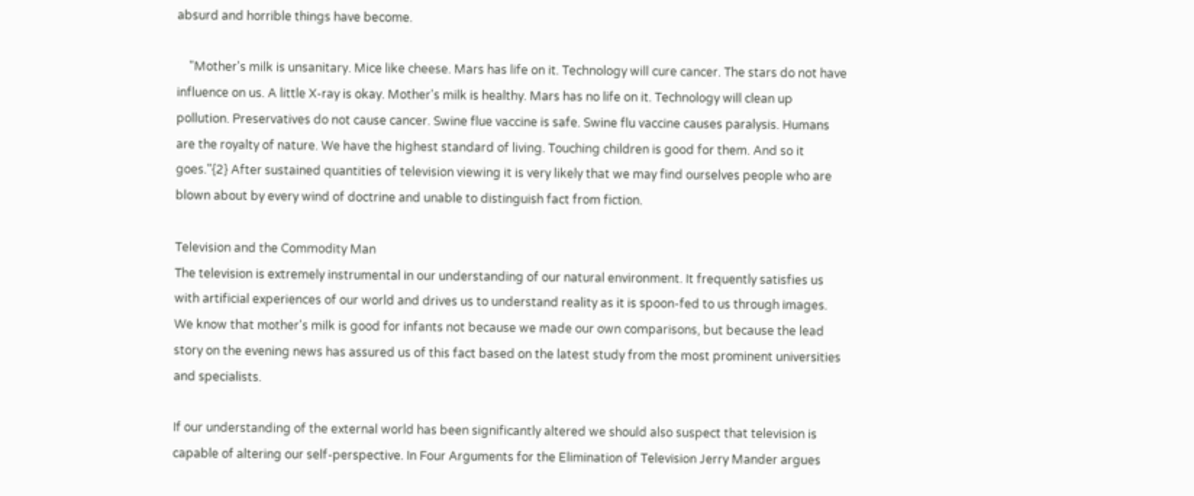absurd and horrible things have become.

    "Mother's milk is unsanitary. Mice like cheese. Mars has life on it. Technology will cure cancer. The stars do not have influence on us. A little X-ray is okay. Mother's milk is healthy. Mars has no life on it. Technology will clean up pollution. Preservatives do not cause cancer. Swine flue vaccine is safe. Swine flu vaccine causes paralysis. Humans are the royalty of nature. We have the highest standard of living. Touching children is good for them. And so it goes."{2} After sustained quantities of television viewing it is very likely that we may find ourselves people who are blown about by every wind of doctrine and unable to distinguish fact from fiction.

Television and the Commodity Man
The television is extremely instrumental in our understanding of our natural environment. It frequently satisfies us with artificial experiences of our world and drives us to understand reality as it is spoon-fed to us through images. We know that mother's milk is good for infants not because we made our own comparisons, but because the lead story on the evening news has assured us of this fact based on the latest study from the most prominent universities and specialists.

If our understanding of the external world has been significantly altered we should also suspect that television is capable of altering our self-perspective. In Four Arguments for the Elimination of Television Jerry Mander argues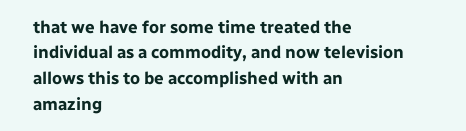that we have for some time treated the individual as a commodity, and now television allows this to be accomplished with an amazing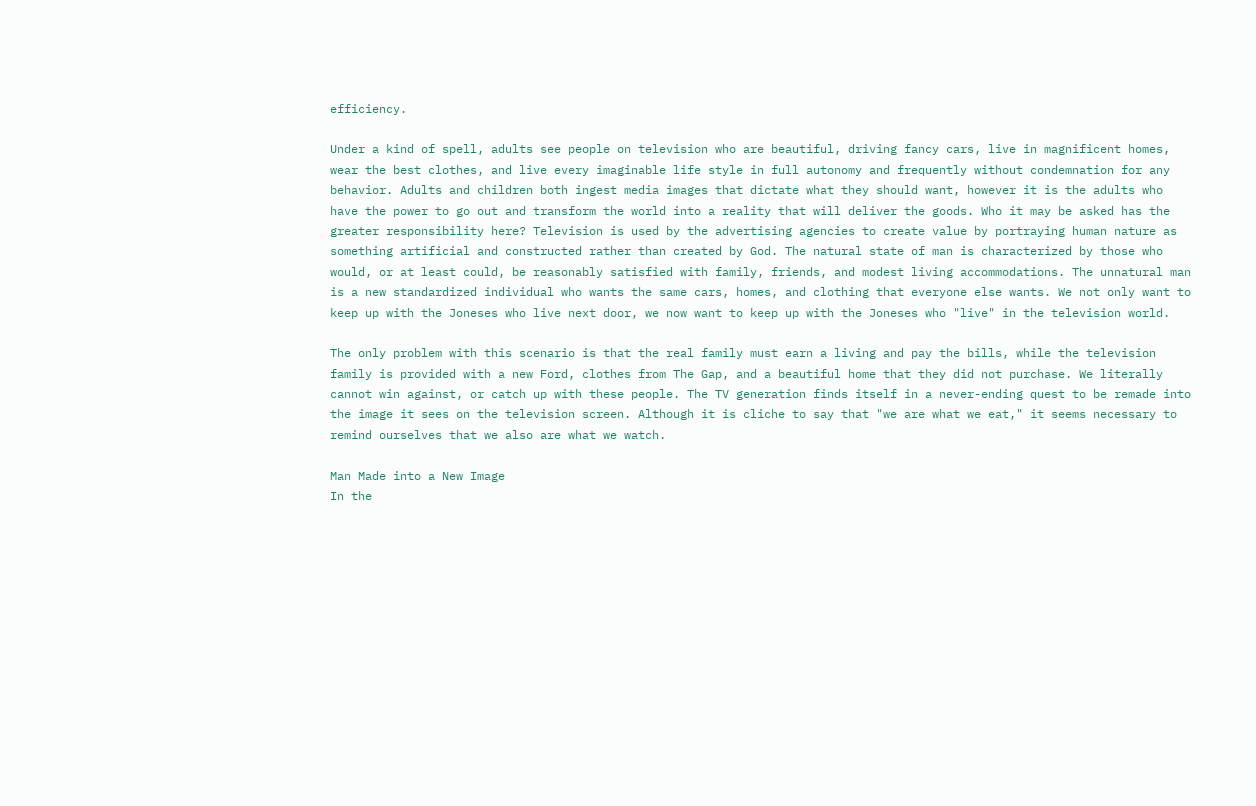efficiency.

Under a kind of spell, adults see people on television who are beautiful, driving fancy cars, live in magnificent homes, wear the best clothes, and live every imaginable life style in full autonomy and frequently without condemnation for any behavior. Adults and children both ingest media images that dictate what they should want, however it is the adults who have the power to go out and transform the world into a reality that will deliver the goods. Who it may be asked has the greater responsibility here? Television is used by the advertising agencies to create value by portraying human nature as something artificial and constructed rather than created by God. The natural state of man is characterized by those who would, or at least could, be reasonably satisfied with family, friends, and modest living accommodations. The unnatural man is a new standardized individual who wants the same cars, homes, and clothing that everyone else wants. We not only want to keep up with the Joneses who live next door, we now want to keep up with the Joneses who "live" in the television world.

The only problem with this scenario is that the real family must earn a living and pay the bills, while the television family is provided with a new Ford, clothes from The Gap, and a beautiful home that they did not purchase. We literally cannot win against, or catch up with these people. The TV generation finds itself in a never-ending quest to be remade into the image it sees on the television screen. Although it is cliche to say that "we are what we eat," it seems necessary to remind ourselves that we also are what we watch.

Man Made into a New Image
In the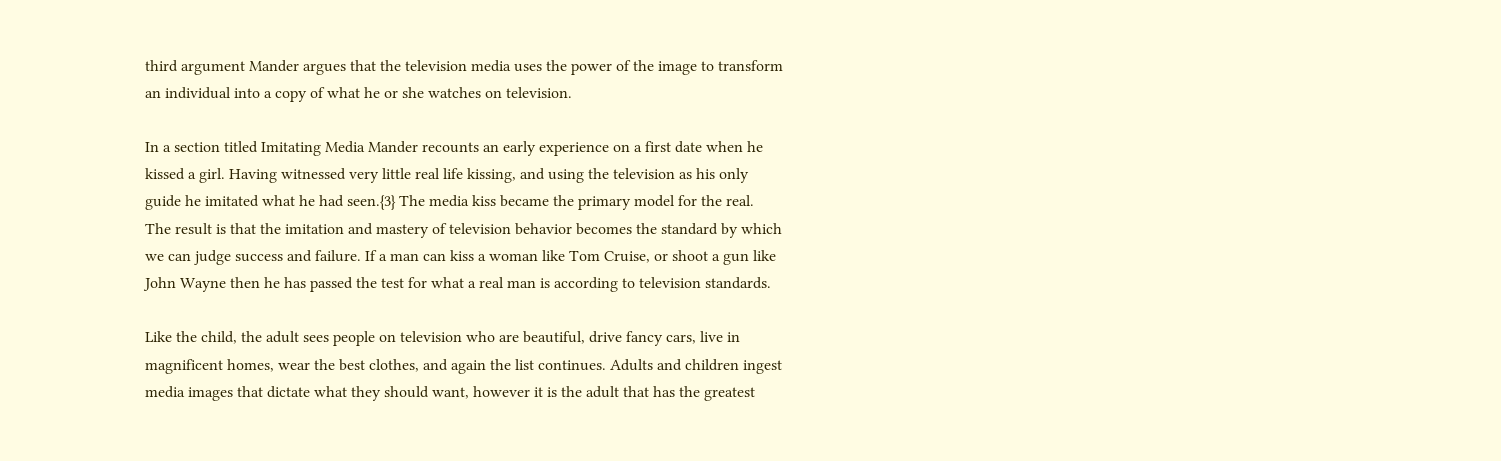third argument Mander argues that the television media uses the power of the image to transform an individual into a copy of what he or she watches on television.

In a section titled Imitating Media Mander recounts an early experience on a first date when he kissed a girl. Having witnessed very little real life kissing, and using the television as his only guide he imitated what he had seen.{3} The media kiss became the primary model for the real. The result is that the imitation and mastery of television behavior becomes the standard by which we can judge success and failure. If a man can kiss a woman like Tom Cruise, or shoot a gun like John Wayne then he has passed the test for what a real man is according to television standards.

Like the child, the adult sees people on television who are beautiful, drive fancy cars, live in magnificent homes, wear the best clothes, and again the list continues. Adults and children ingest media images that dictate what they should want, however it is the adult that has the greatest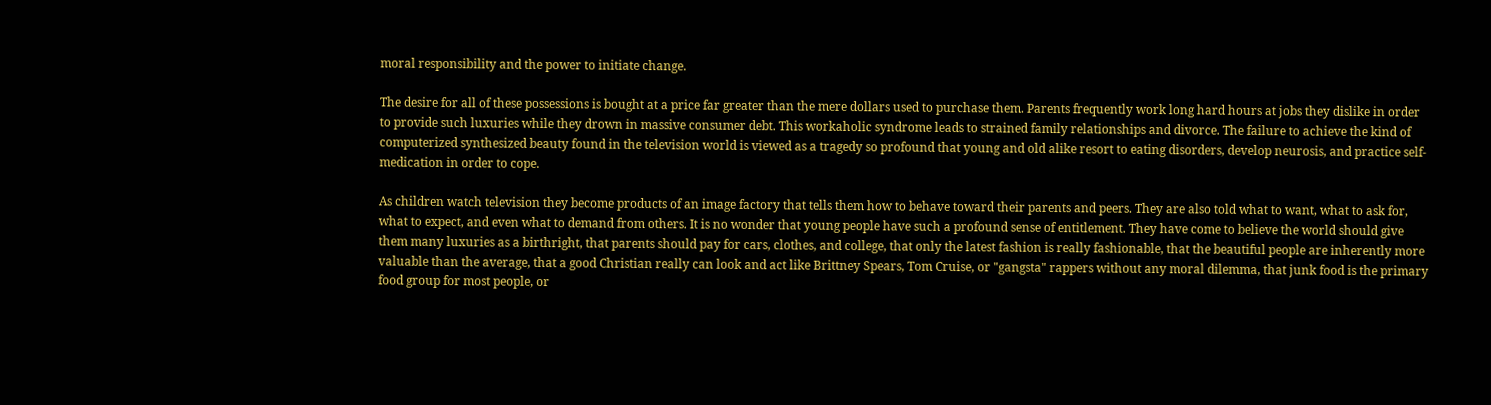moral responsibility and the power to initiate change.

The desire for all of these possessions is bought at a price far greater than the mere dollars used to purchase them. Parents frequently work long hard hours at jobs they dislike in order to provide such luxuries while they drown in massive consumer debt. This workaholic syndrome leads to strained family relationships and divorce. The failure to achieve the kind of computerized synthesized beauty found in the television world is viewed as a tragedy so profound that young and old alike resort to eating disorders, develop neurosis, and practice self-medication in order to cope.

As children watch television they become products of an image factory that tells them how to behave toward their parents and peers. They are also told what to want, what to ask for, what to expect, and even what to demand from others. It is no wonder that young people have such a profound sense of entitlement. They have come to believe the world should give them many luxuries as a birthright, that parents should pay for cars, clothes, and college, that only the latest fashion is really fashionable, that the beautiful people are inherently more valuable than the average, that a good Christian really can look and act like Brittney Spears, Tom Cruise, or "gangsta" rappers without any moral dilemma, that junk food is the primary food group for most people, or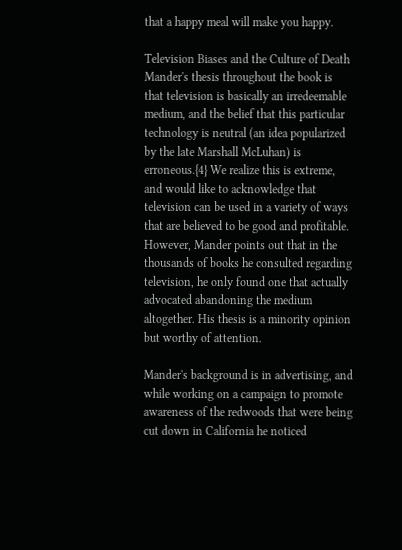that a happy meal will make you happy.

Television Biases and the Culture of Death
Mander's thesis throughout the book is that television is basically an irredeemable medium, and the belief that this particular technology is neutral (an idea popularized by the late Marshall McLuhan) is erroneous.{4} We realize this is extreme, and would like to acknowledge that television can be used in a variety of ways that are believed to be good and profitable. However, Mander points out that in the thousands of books he consulted regarding television, he only found one that actually advocated abandoning the medium altogether. His thesis is a minority opinion but worthy of attention.

Mander's background is in advertising, and while working on a campaign to promote awareness of the redwoods that were being cut down in California he noticed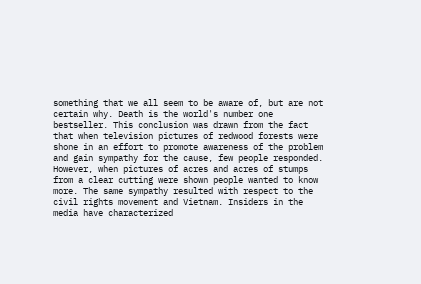something that we all seem to be aware of, but are not certain why. Death is the world's number one bestseller. This conclusion was drawn from the fact that when television pictures of redwood forests were shone in an effort to promote awareness of the problem and gain sympathy for the cause, few people responded. However, when pictures of acres and acres of stumps from a clear cutting were shown people wanted to know more. The same sympathy resulted with respect to the civil rights movement and Vietnam. Insiders in the media have characterized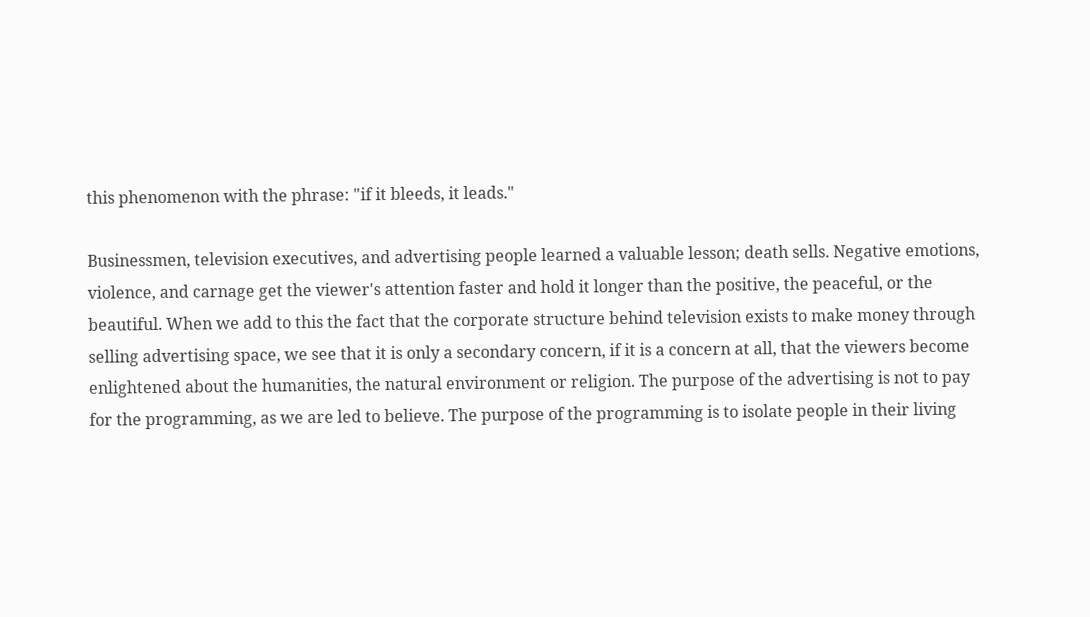this phenomenon with the phrase: "if it bleeds, it leads."

Businessmen, television executives, and advertising people learned a valuable lesson; death sells. Negative emotions, violence, and carnage get the viewer's attention faster and hold it longer than the positive, the peaceful, or the beautiful. When we add to this the fact that the corporate structure behind television exists to make money through selling advertising space, we see that it is only a secondary concern, if it is a concern at all, that the viewers become enlightened about the humanities, the natural environment or religion. The purpose of the advertising is not to pay for the programming, as we are led to believe. The purpose of the programming is to isolate people in their living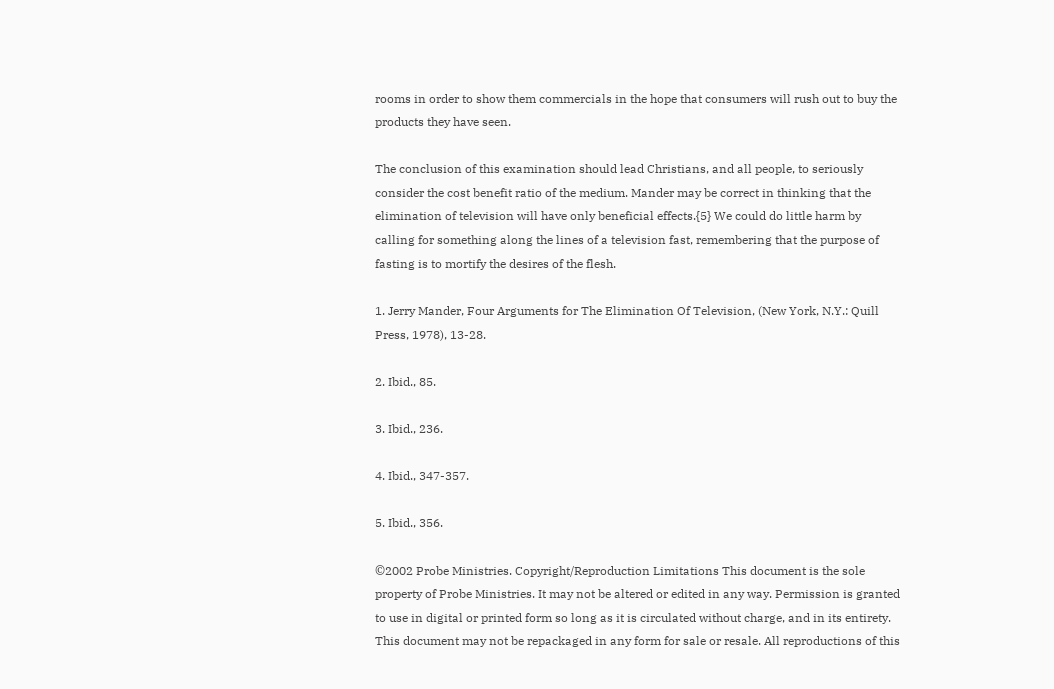rooms in order to show them commercials in the hope that consumers will rush out to buy the products they have seen.

The conclusion of this examination should lead Christians, and all people, to seriously consider the cost benefit ratio of the medium. Mander may be correct in thinking that the elimination of television will have only beneficial effects.{5} We could do little harm by calling for something along the lines of a television fast, remembering that the purpose of fasting is to mortify the desires of the flesh.

1. Jerry Mander, Four Arguments for The Elimination Of Television, (New York, N.Y.: Quill Press, 1978), 13-28.

2. Ibid., 85.

3. Ibid., 236.

4. Ibid., 347-357.

5. Ibid., 356.

©2002 Probe Ministries. Copyright/Reproduction Limitations This document is the sole property of Probe Ministries. It may not be altered or edited in any way. Permission is granted to use in digital or printed form so long as it is circulated without charge, and in its entirety. This document may not be repackaged in any form for sale or resale. All reproductions of this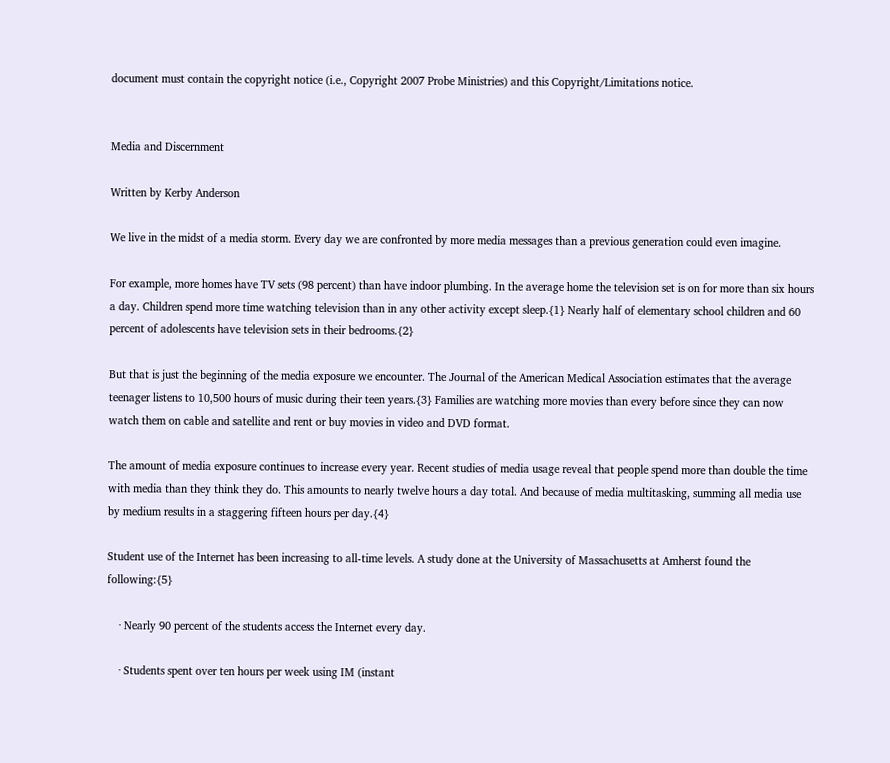document must contain the copyright notice (i.e., Copyright 2007 Probe Ministries) and this Copyright/Limitations notice.


Media and Discernment

Written by Kerby Anderson

We live in the midst of a media storm. Every day we are confronted by more media messages than a previous generation could even imagine.

For example, more homes have TV sets (98 percent) than have indoor plumbing. In the average home the television set is on for more than six hours a day. Children spend more time watching television than in any other activity except sleep.{1} Nearly half of elementary school children and 60 percent of adolescents have television sets in their bedrooms.{2}

But that is just the beginning of the media exposure we encounter. The Journal of the American Medical Association estimates that the average teenager listens to 10,500 hours of music during their teen years.{3} Families are watching more movies than every before since they can now watch them on cable and satellite and rent or buy movies in video and DVD format.

The amount of media exposure continues to increase every year. Recent studies of media usage reveal that people spend more than double the time with media than they think they do. This amounts to nearly twelve hours a day total. And because of media multitasking, summing all media use by medium results in a staggering fifteen hours per day.{4}

Student use of the Internet has been increasing to all-time levels. A study done at the University of Massachusetts at Amherst found the following:{5}

    · Nearly 90 percent of the students access the Internet every day.

    · Students spent over ten hours per week using IM (instant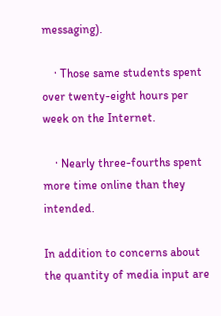messaging).

    · Those same students spent over twenty-eight hours per week on the Internet.

    · Nearly three-fourths spent more time online than they intended.

In addition to concerns about the quantity of media input are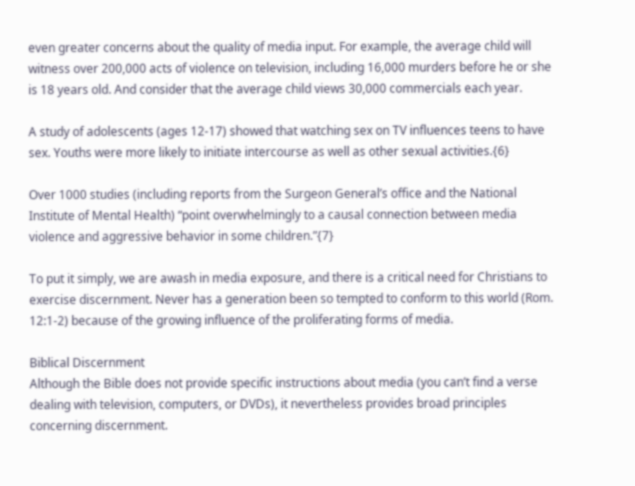even greater concerns about the quality of media input. For example, the average child will witness over 200,000 acts of violence on television, including 16,000 murders before he or she is 18 years old. And consider that the average child views 30,000 commercials each year.

A study of adolescents (ages 12-17) showed that watching sex on TV influences teens to have sex. Youths were more likely to initiate intercourse as well as other sexual activities.{6}

Over 1000 studies (including reports from the Surgeon General’s office and the National Institute of Mental Health) “point overwhelmingly to a causal connection between media violence and aggressive behavior in some children.”{7}

To put it simply, we are awash in media exposure, and there is a critical need for Christians to exercise discernment. Never has a generation been so tempted to conform to this world (Rom. 12:1-2) because of the growing influence of the proliferating forms of media.

Biblical Discernment
Although the Bible does not provide specific instructions about media (you can’t find a verse dealing with television, computers, or DVDs), it nevertheless provides broad principles concerning discernment.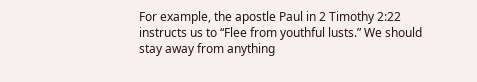For example, the apostle Paul in 2 Timothy 2:22 instructs us to “Flee from youthful lusts.” We should stay away from anything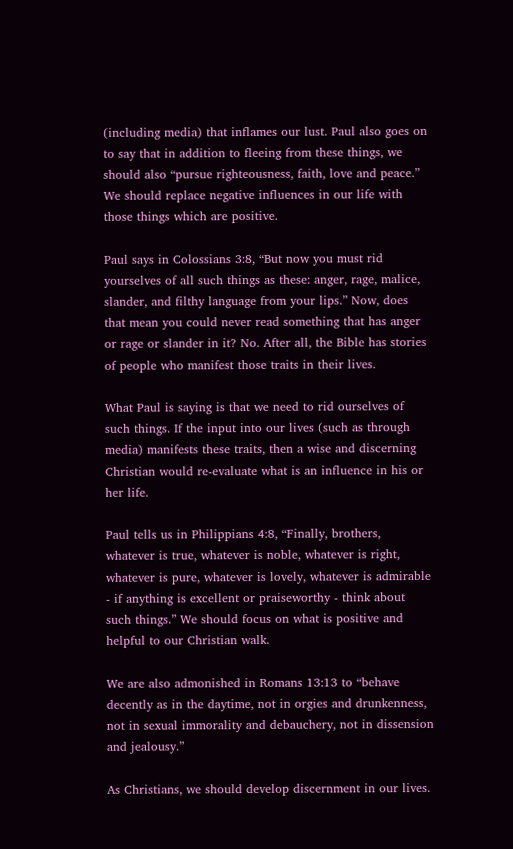(including media) that inflames our lust. Paul also goes on to say that in addition to fleeing from these things, we should also “pursue righteousness, faith, love and peace.” We should replace negative influences in our life with those things which are positive.

Paul says in Colossians 3:8, “But now you must rid yourselves of all such things as these: anger, rage, malice, slander, and filthy language from your lips.” Now, does that mean you could never read something that has anger or rage or slander in it? No. After all, the Bible has stories of people who manifest those traits in their lives.

What Paul is saying is that we need to rid ourselves of such things. If the input into our lives (such as through media) manifests these traits, then a wise and discerning Christian would re-evaluate what is an influence in his or her life.

Paul tells us in Philippians 4:8, “Finally, brothers, whatever is true, whatever is noble, whatever is right, whatever is pure, whatever is lovely, whatever is admirable - if anything is excellent or praiseworthy - think about such things.” We should focus on what is positive and helpful to our Christian walk.

We are also admonished in Romans 13:13 to “behave decently as in the daytime, not in orgies and drunkenness, not in sexual immorality and debauchery, not in dissension and jealousy.”

As Christians, we should develop discernment in our lives.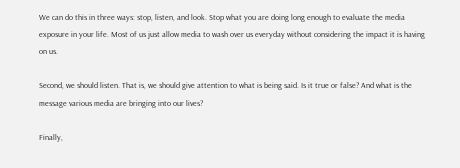We can do this in three ways: stop, listen, and look. Stop what you are doing long enough to evaluate the media exposure in your life. Most of us just allow media to wash over us everyday without considering the impact it is having on us.

Second, we should listen. That is, we should give attention to what is being said. Is it true or false? And what is the message various media are bringing into our lives?

Finally,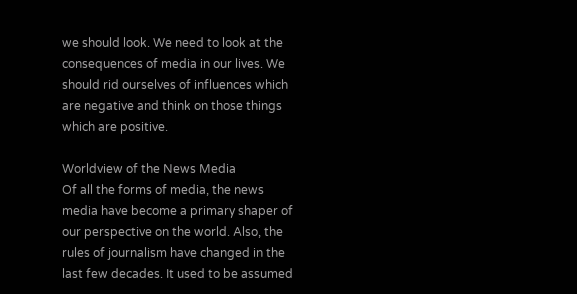we should look. We need to look at the consequences of media in our lives. We should rid ourselves of influences which are negative and think on those things which are positive.

Worldview of the News Media
Of all the forms of media, the news media have become a primary shaper of our perspective on the world. Also, the rules of journalism have changed in the last few decades. It used to be assumed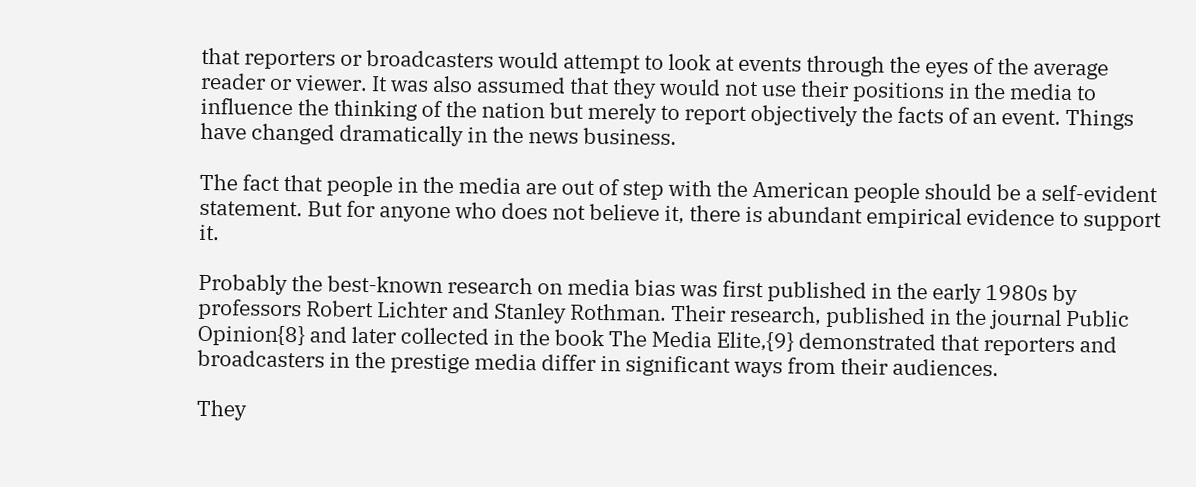that reporters or broadcasters would attempt to look at events through the eyes of the average reader or viewer. It was also assumed that they would not use their positions in the media to influence the thinking of the nation but merely to report objectively the facts of an event. Things have changed dramatically in the news business.

The fact that people in the media are out of step with the American people should be a self-evident statement. But for anyone who does not believe it, there is abundant empirical evidence to support it.

Probably the best-known research on media bias was first published in the early 1980s by professors Robert Lichter and Stanley Rothman. Their research, published in the journal Public Opinion{8} and later collected in the book The Media Elite,{9} demonstrated that reporters and broadcasters in the prestige media differ in significant ways from their audiences.

They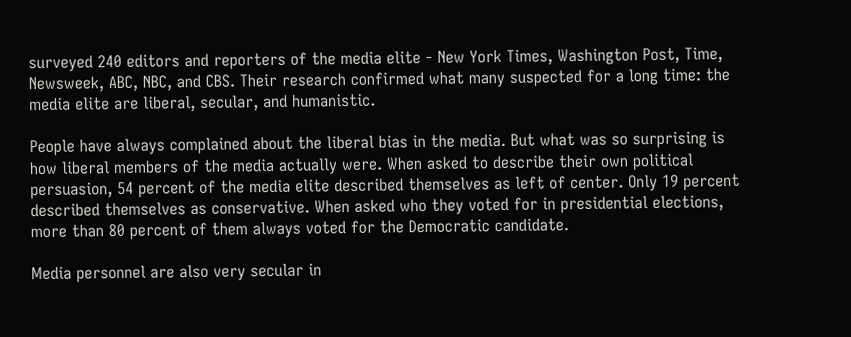surveyed 240 editors and reporters of the media elite - New York Times, Washington Post, Time, Newsweek, ABC, NBC, and CBS. Their research confirmed what many suspected for a long time: the media elite are liberal, secular, and humanistic.

People have always complained about the liberal bias in the media. But what was so surprising is how liberal members of the media actually were. When asked to describe their own political persuasion, 54 percent of the media elite described themselves as left of center. Only 19 percent described themselves as conservative. When asked who they voted for in presidential elections, more than 80 percent of them always voted for the Democratic candidate.

Media personnel are also very secular in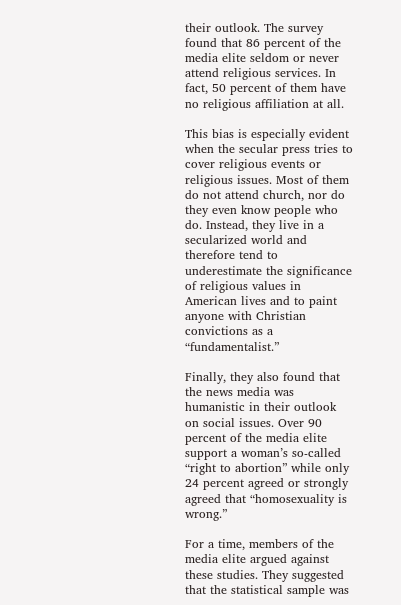their outlook. The survey found that 86 percent of the media elite seldom or never attend religious services. In fact, 50 percent of them have no religious affiliation at all.

This bias is especially evident when the secular press tries to cover religious events or religious issues. Most of them do not attend church, nor do they even know people who do. Instead, they live in a secularized world and therefore tend to underestimate the significance of religious values in American lives and to paint anyone with Christian convictions as a “fundamentalist.”

Finally, they also found that the news media was humanistic in their outlook on social issues. Over 90 percent of the media elite support a woman’s so-called “right to abortion” while only 24 percent agreed or strongly agreed that “homosexuality is wrong.”

For a time, members of the media elite argued against these studies. They suggested that the statistical sample was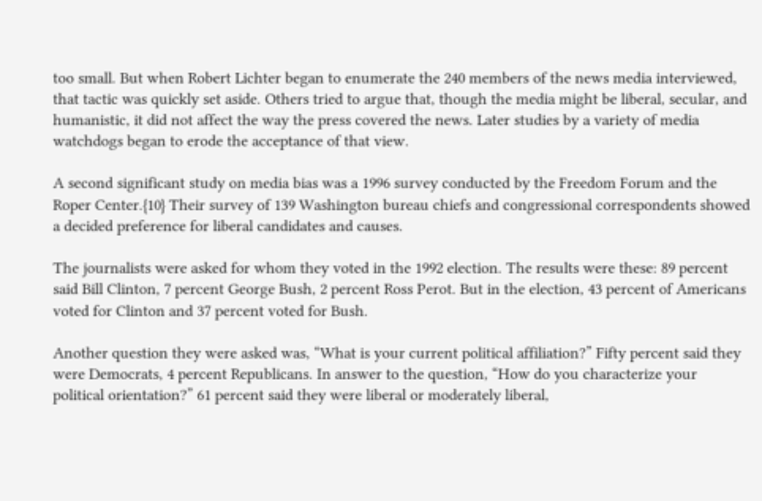too small. But when Robert Lichter began to enumerate the 240 members of the news media interviewed, that tactic was quickly set aside. Others tried to argue that, though the media might be liberal, secular, and humanistic, it did not affect the way the press covered the news. Later studies by a variety of media watchdogs began to erode the acceptance of that view.

A second significant study on media bias was a 1996 survey conducted by the Freedom Forum and the Roper Center.{10} Their survey of 139 Washington bureau chiefs and congressional correspondents showed a decided preference for liberal candidates and causes.

The journalists were asked for whom they voted in the 1992 election. The results were these: 89 percent said Bill Clinton, 7 percent George Bush, 2 percent Ross Perot. But in the election, 43 percent of Americans voted for Clinton and 37 percent voted for Bush.

Another question they were asked was, “What is your current political affiliation?” Fifty percent said they were Democrats, 4 percent Republicans. In answer to the question, “How do you characterize your political orientation?” 61 percent said they were liberal or moderately liberal,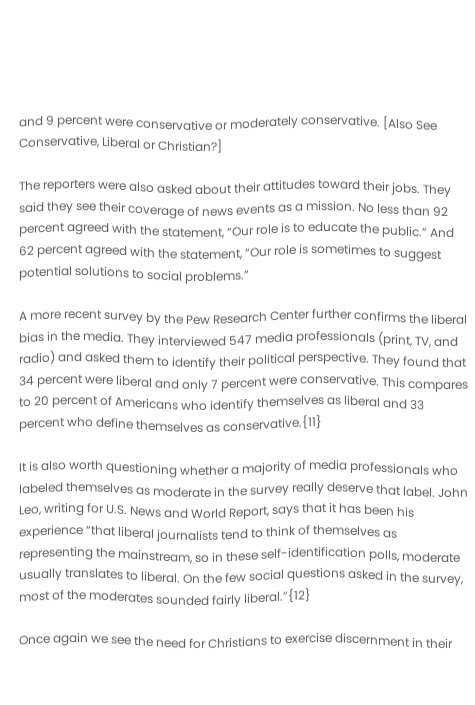and 9 percent were conservative or moderately conservative. [Also See Conservative, Liberal or Christian?]

The reporters were also asked about their attitudes toward their jobs. They said they see their coverage of news events as a mission. No less than 92 percent agreed with the statement, “Our role is to educate the public.” And 62 percent agreed with the statement, “Our role is sometimes to suggest potential solutions to social problems.”

A more recent survey by the Pew Research Center further confirms the liberal bias in the media. They interviewed 547 media professionals (print, TV, and radio) and asked them to identify their political perspective. They found that 34 percent were liberal and only 7 percent were conservative. This compares to 20 percent of Americans who identify themselves as liberal and 33 percent who define themselves as conservative.{11}

It is also worth questioning whether a majority of media professionals who labeled themselves as moderate in the survey really deserve that label. John Leo, writing for U.S. News and World Report, says that it has been his experience “that liberal journalists tend to think of themselves as representing the mainstream, so in these self-identification polls, moderate usually translates to liberal. On the few social questions asked in the survey, most of the moderates sounded fairly liberal.”{12}

Once again we see the need for Christians to exercise discernment in their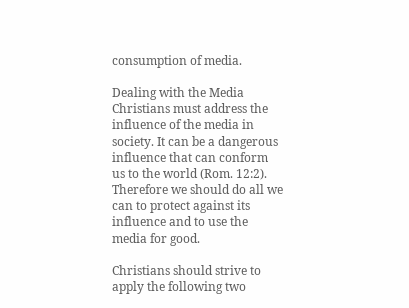consumption of media.

Dealing with the Media
Christians must address the influence of the media in society. It can be a dangerous influence that can conform us to the world (Rom. 12:2). Therefore we should do all we can to protect against its influence and to use the media for good.

Christians should strive to apply the following two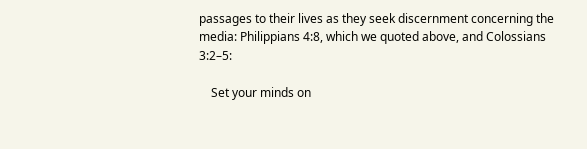passages to their lives as they seek discernment concerning the media: Philippians 4:8, which we quoted above, and Colossians 3:2–5:

    Set your minds on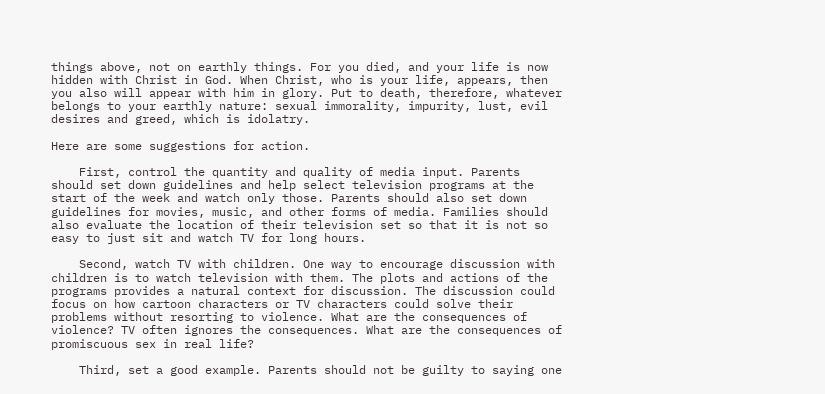things above, not on earthly things. For you died, and your life is now hidden with Christ in God. When Christ, who is your life, appears, then you also will appear with him in glory. Put to death, therefore, whatever belongs to your earthly nature: sexual immorality, impurity, lust, evil desires and greed, which is idolatry.

Here are some suggestions for action.

    First, control the quantity and quality of media input. Parents should set down guidelines and help select television programs at the start of the week and watch only those. Parents should also set down guidelines for movies, music, and other forms of media. Families should also evaluate the location of their television set so that it is not so easy to just sit and watch TV for long hours.

    Second, watch TV with children. One way to encourage discussion with children is to watch television with them. The plots and actions of the programs provides a natural context for discussion. The discussion could focus on how cartoon characters or TV characters could solve their problems without resorting to violence. What are the consequences of violence? TV often ignores the consequences. What are the consequences of promiscuous sex in real life?

    Third, set a good example. Parents should not be guilty to saying one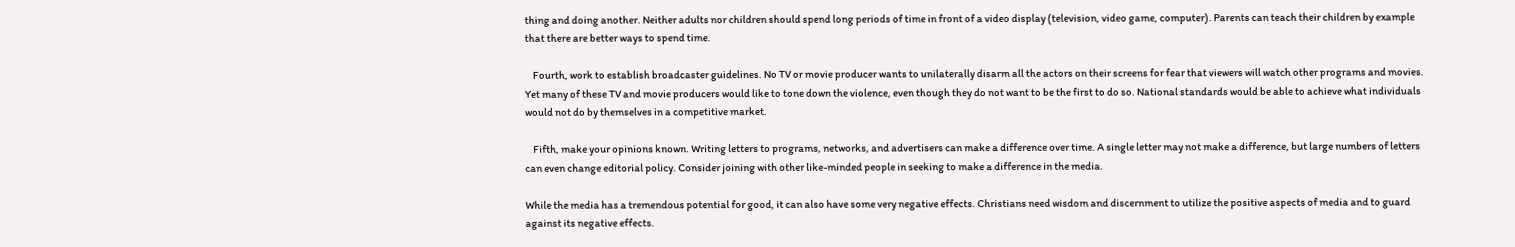thing and doing another. Neither adults nor children should spend long periods of time in front of a video display (television, video game, computer). Parents can teach their children by example that there are better ways to spend time.

    Fourth, work to establish broadcaster guidelines. No TV or movie producer wants to unilaterally disarm all the actors on their screens for fear that viewers will watch other programs and movies. Yet many of these TV and movie producers would like to tone down the violence, even though they do not want to be the first to do so. National standards would be able to achieve what individuals would not do by themselves in a competitive market.

    Fifth, make your opinions known. Writing letters to programs, networks, and advertisers can make a difference over time. A single letter may not make a difference, but large numbers of letters can even change editorial policy. Consider joining with other like-minded people in seeking to make a difference in the media.

While the media has a tremendous potential for good, it can also have some very negative effects. Christians need wisdom and discernment to utilize the positive aspects of media and to guard against its negative effects.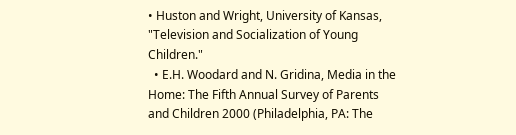• Huston and Wright, University of Kansas, "Television and Socialization of Young Children."
  • E.H. Woodard and N. Gridina, Media in the Home: The Fifth Annual Survey of Parents and Children 2000 (Philadelphia, PA: The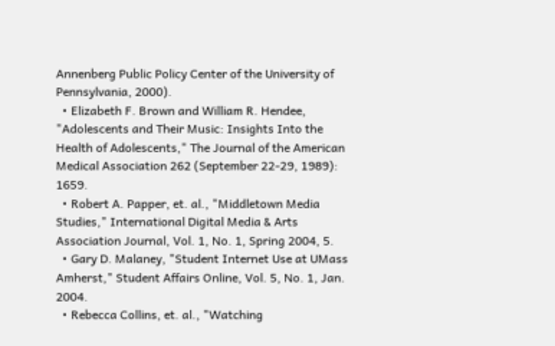Annenberg Public Policy Center of the University of Pennsylvania, 2000).
  • Elizabeth F. Brown and William R. Hendee, "Adolescents and Their Music: Insights Into the Health of Adolescents," The Journal of the American Medical Association 262 (September 22-29, 1989): 1659.
  • Robert A. Papper, et. al., "Middletown Media Studies," International Digital Media & Arts Association Journal, Vol. 1, No. 1, Spring 2004, 5.
  • Gary D. Malaney, "Student Internet Use at UMass Amherst," Student Affairs Online, Vol. 5, No. 1, Jan. 2004.
  • Rebecca Collins, et. al., "Watching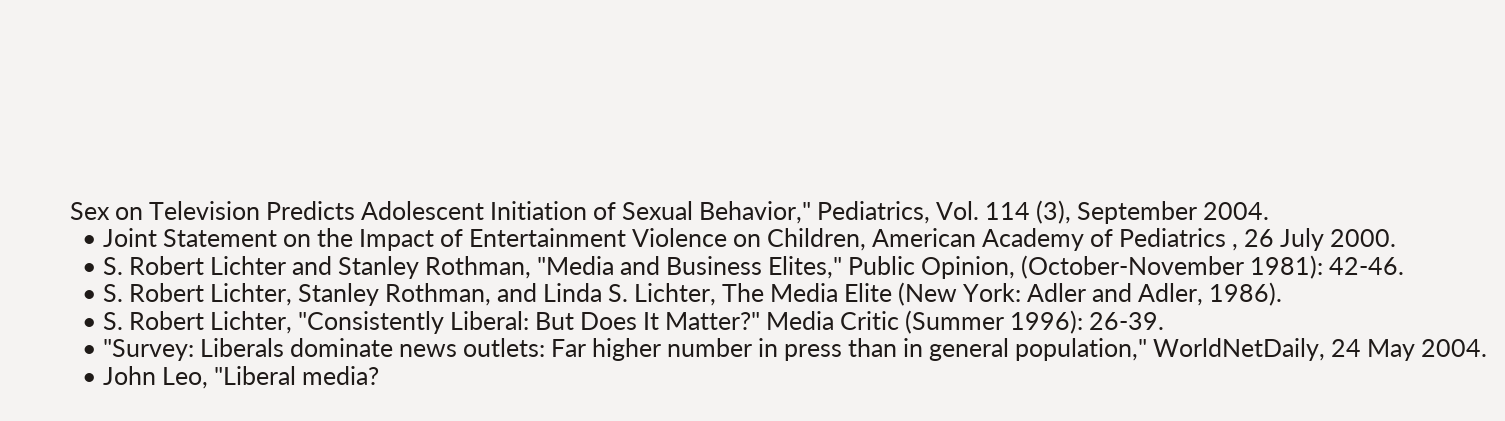Sex on Television Predicts Adolescent Initiation of Sexual Behavior," Pediatrics, Vol. 114 (3), September 2004.
  • Joint Statement on the Impact of Entertainment Violence on Children, American Academy of Pediatrics , 26 July 2000.
  • S. Robert Lichter and Stanley Rothman, "Media and Business Elites," Public Opinion, (October-November 1981): 42-46.
  • S. Robert Lichter, Stanley Rothman, and Linda S. Lichter, The Media Elite (New York: Adler and Adler, 1986).
  • S. Robert Lichter, "Consistently Liberal: But Does It Matter?" Media Critic (Summer 1996): 26-39.
  • "Survey: Liberals dominate news outlets: Far higher number in press than in general population," WorldNetDaily, 24 May 2004.
  • John Leo, "Liberal media?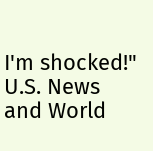I'm shocked!" U.S. News and World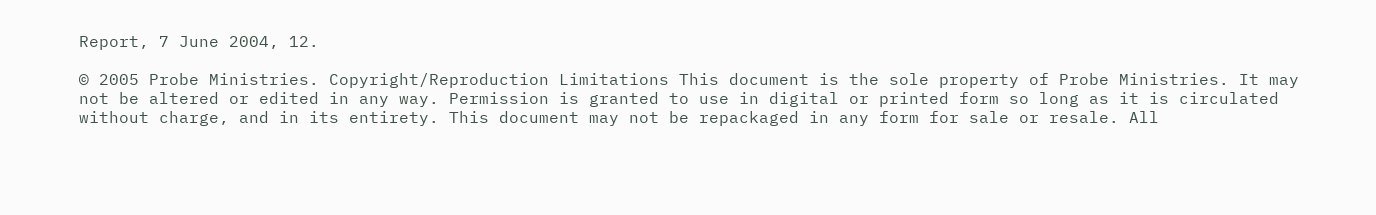Report, 7 June 2004, 12.

© 2005 Probe Ministries. Copyright/Reproduction Limitations This document is the sole property of Probe Ministries. It may not be altered or edited in any way. Permission is granted to use in digital or printed form so long as it is circulated without charge, and in its entirety. This document may not be repackaged in any form for sale or resale. All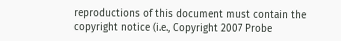reproductions of this document must contain the copyright notice (i.e., Copyright 2007 Probe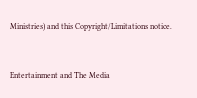Ministries) and this Copyright/Limitations notice.


Entertainment and The Media